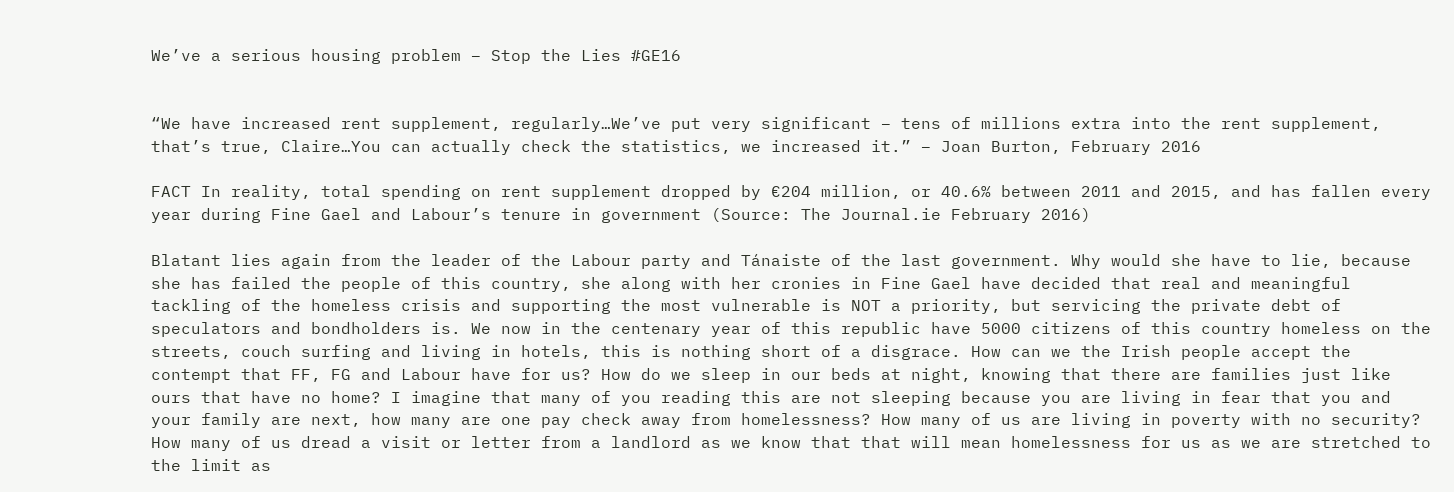We’ve a serious housing problem – Stop the Lies #GE16


“We have increased rent supplement, regularly…We’ve put very significant – tens of millions extra into the rent supplement, that’s true, Claire…You can actually check the statistics, we increased it.” – Joan Burton, February 2016

FACT In reality, total spending on rent supplement dropped by €204 million, or 40.6% between 2011 and 2015, and has fallen every year during Fine Gael and Labour’s tenure in government (Source: The Journal.ie February 2016)

Blatant lies again from the leader of the Labour party and Tánaiste of the last government. Why would she have to lie, because she has failed the people of this country, she along with her cronies in Fine Gael have decided that real and meaningful tackling of the homeless crisis and supporting the most vulnerable is NOT a priority, but servicing the private debt of speculators and bondholders is. We now in the centenary year of this republic have 5000 citizens of this country homeless on the streets, couch surfing and living in hotels, this is nothing short of a disgrace. How can we the Irish people accept the contempt that FF, FG and Labour have for us? How do we sleep in our beds at night, knowing that there are families just like ours that have no home? I imagine that many of you reading this are not sleeping because you are living in fear that you and your family are next, how many are one pay check away from homelessness? How many of us are living in poverty with no security? How many of us dread a visit or letter from a landlord as we know that that will mean homelessness for us as we are stretched to the limit as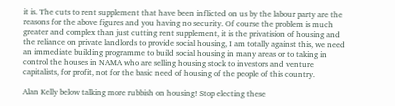it is. The cuts to rent supplement that have been inflicted on us by the labour party are the reasons for the above figures and you having no security. Of course the problem is much greater and complex than just cutting rent supplement, it is the privatision of housing and the reliance on private landlords to provide social housing, I am totally against this, we need an immediate building programme to build social housing in many areas or to taking in control the houses in NAMA who are selling housing stock to investors and venture capitalists, for profit, not for the basic need of housing of the people of this country.

Alan Kelly below talking more rubbish on housing! Stop electing these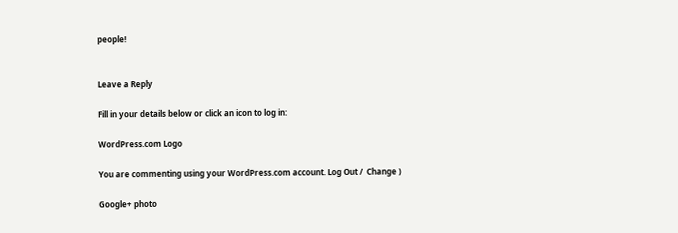people!


Leave a Reply

Fill in your details below or click an icon to log in:

WordPress.com Logo

You are commenting using your WordPress.com account. Log Out /  Change )

Google+ photo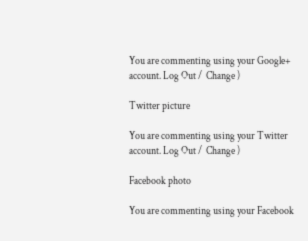You are commenting using your Google+ account. Log Out /  Change )

Twitter picture

You are commenting using your Twitter account. Log Out /  Change )

Facebook photo

You are commenting using your Facebook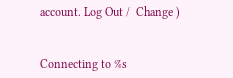account. Log Out /  Change )


Connecting to %s